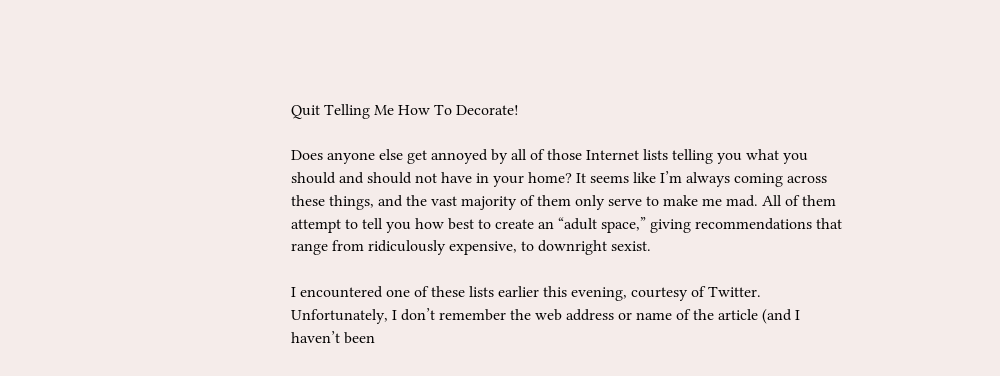Quit Telling Me How To Decorate!

Does anyone else get annoyed by all of those Internet lists telling you what you should and should not have in your home? It seems like I’m always coming across these things, and the vast majority of them only serve to make me mad. All of them attempt to tell you how best to create an “adult space,” giving recommendations that range from ridiculously expensive, to downright sexist.

I encountered one of these lists earlier this evening, courtesy of Twitter. Unfortunately, I don’t remember the web address or name of the article (and I haven’t been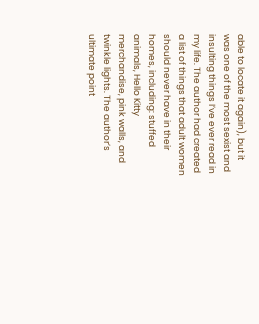able to locate it again), but it was one of the most sexist and insulting things I’ve ever read in my life. The author had created a list of things that adult women should never have in their homes, including: stuffed animals, Hello Kitty merchandise, pink walls, and twinkle lights. The author’s ultimate point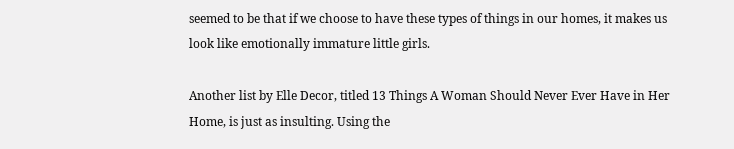seemed to be that if we choose to have these types of things in our homes, it makes us look like emotionally immature little girls.

Another list by Elle Decor, titled 13 Things A Woman Should Never Ever Have in Her Home, is just as insulting. Using the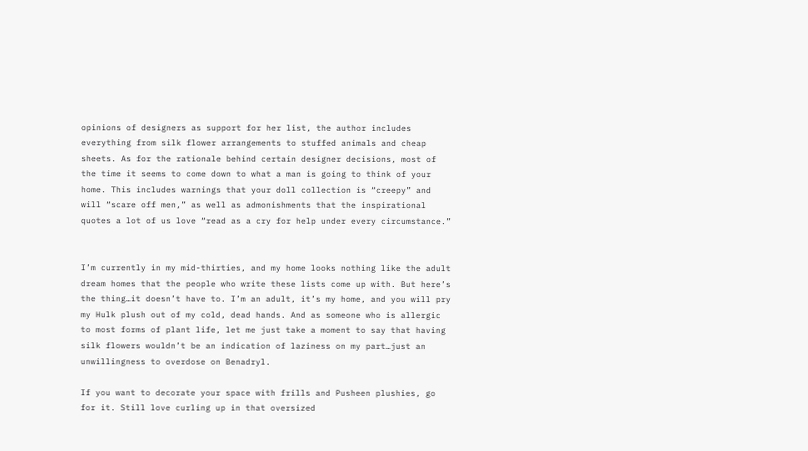opinions of designers as support for her list, the author includes everything from silk flower arrangements to stuffed animals and cheap sheets. As for the rationale behind certain designer decisions, most of the time it seems to come down to what a man is going to think of your home. This includes warnings that your doll collection is “creepy” and will “scare off men,” as well as admonishments that the inspirational quotes a lot of us love “read as a cry for help under every circumstance.”


I’m currently in my mid-thirties, and my home looks nothing like the adult dream homes that the people who write these lists come up with. But here’s the thing…it doesn’t have to. I’m an adult, it’s my home, and you will pry my Hulk plush out of my cold, dead hands. And as someone who is allergic to most forms of plant life, let me just take a moment to say that having silk flowers wouldn’t be an indication of laziness on my part…just an unwillingness to overdose on Benadryl.

If you want to decorate your space with frills and Pusheen plushies, go for it. Still love curling up in that oversized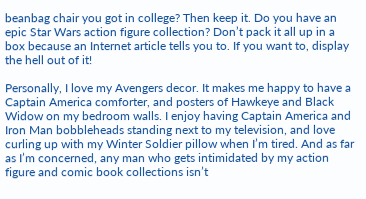beanbag chair you got in college? Then keep it. Do you have an epic Star Wars action figure collection? Don’t pack it all up in a box because an Internet article tells you to. If you want to, display the hell out of it!

Personally, I love my Avengers decor. It makes me happy to have a Captain America comforter, and posters of Hawkeye and Black Widow on my bedroom walls. I enjoy having Captain America and Iron Man bobbleheads standing next to my television, and love curling up with my Winter Soldier pillow when I’m tired. And as far as I’m concerned, any man who gets intimidated by my action figure and comic book collections isn’t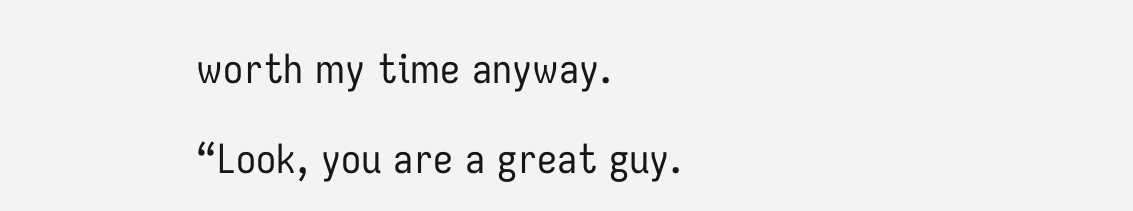worth my time anyway.

“Look, you are a great guy.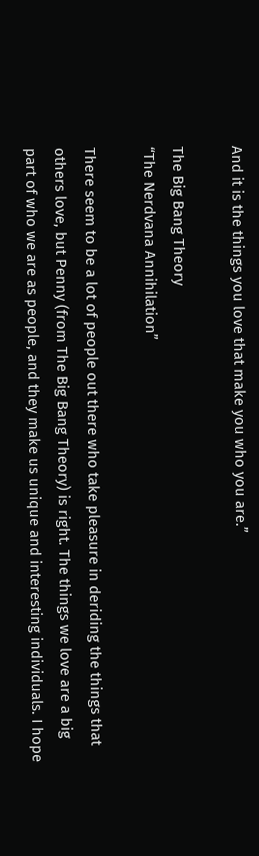And it is the things you love that make you who you are.”

The Big Bang Theory
“The Nerdvana Annihilation”

There seem to be a lot of people out there who take pleasure in deriding the things that others love, but Penny (from The Big Bang Theory) is right. The things we love are a big part of who we are as people, and they make us unique and interesting individuals. I hope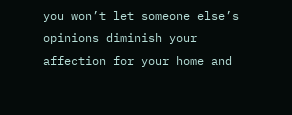you won’t let someone else’s opinions diminish your affection for your home and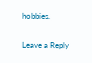hobbies.

Leave a Reply